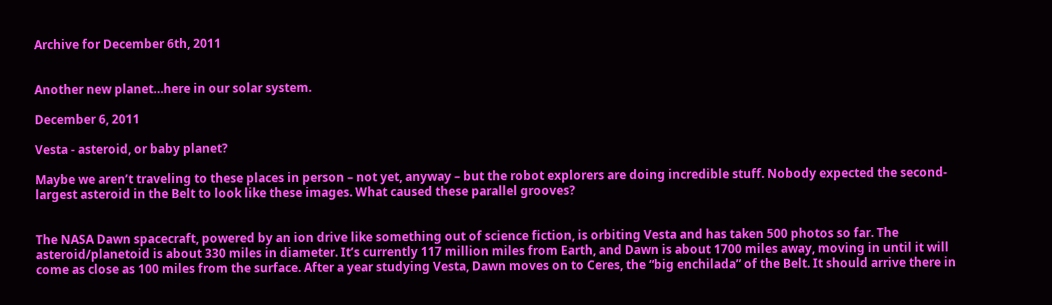Archive for December 6th, 2011


Another new planet…here in our solar system.

December 6, 2011

Vesta - asteroid, or baby planet?

Maybe we aren’t traveling to these places in person – not yet, anyway – but the robot explorers are doing incredible stuff. Nobody expected the second-largest asteroid in the Belt to look like these images. What caused these parallel grooves?


The NASA Dawn spacecraft, powered by an ion drive like something out of science fiction, is orbiting Vesta and has taken 500 photos so far. The asteroid/planetoid is about 330 miles in diameter. It’s currently 117 million miles from Earth, and Dawn is about 1700 miles away, moving in until it will come as close as 100 miles from the surface. After a year studying Vesta, Dawn moves on to Ceres, the “big enchilada” of the Belt. It should arrive there in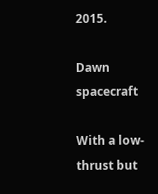2015.

Dawn spacecraft

With a low-thrust but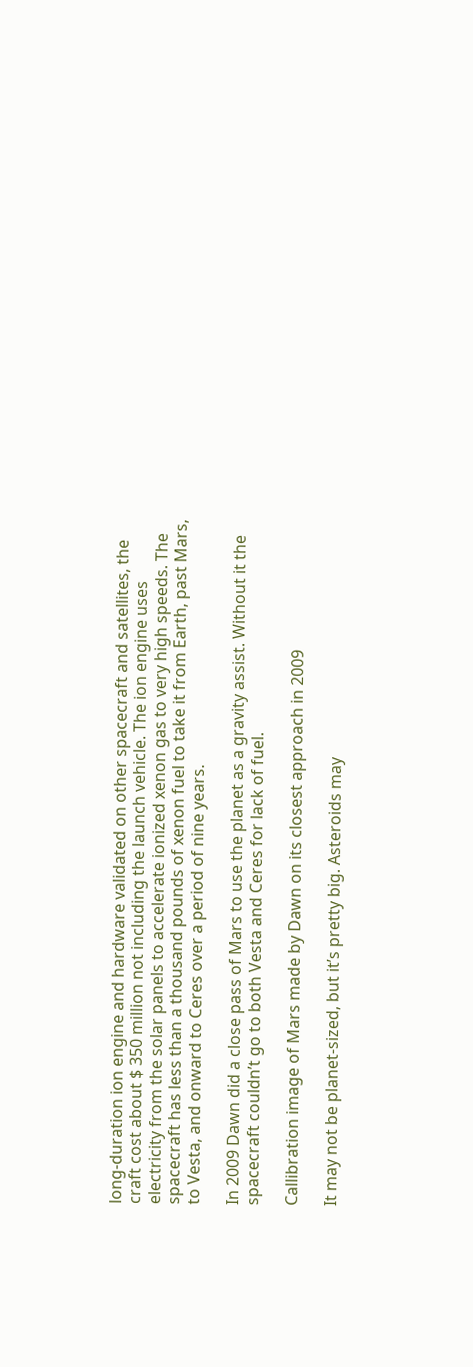long-duration ion engine and hardware validated on other spacecraft and satellites, the craft cost about $ 350 million not including the launch vehicle. The ion engine uses electricity from the solar panels to accelerate ionized xenon gas to very high speeds. The spacecraft has less than a thousand pounds of xenon fuel to take it from Earth, past Mars, to Vesta, and onward to Ceres over a period of nine years.

In 2009 Dawn did a close pass of Mars to use the planet as a gravity assist. Without it the spacecraft couldn’t go to both Vesta and Ceres for lack of fuel.

Callibration image of Mars made by Dawn on its closest approach in 2009

It may not be planet-sized, but it’s pretty big. Asteroids may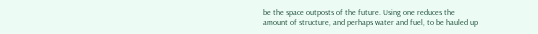be the space outposts of the future. Using one reduces the amount of structure, and perhaps water and fuel, to be hauled up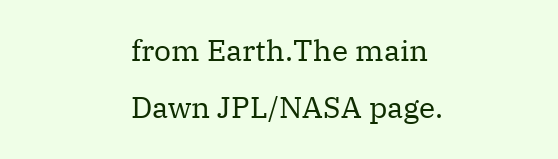from Earth.The main Dawn JPL/NASA page.